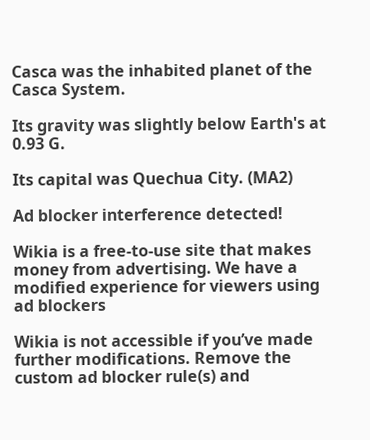Casca was the inhabited planet of the Casca System.

Its gravity was slightly below Earth's at 0.93 G.

Its capital was Quechua City. (MA2)

Ad blocker interference detected!

Wikia is a free-to-use site that makes money from advertising. We have a modified experience for viewers using ad blockers

Wikia is not accessible if you’ve made further modifications. Remove the custom ad blocker rule(s) and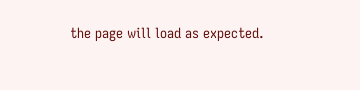the page will load as expected.